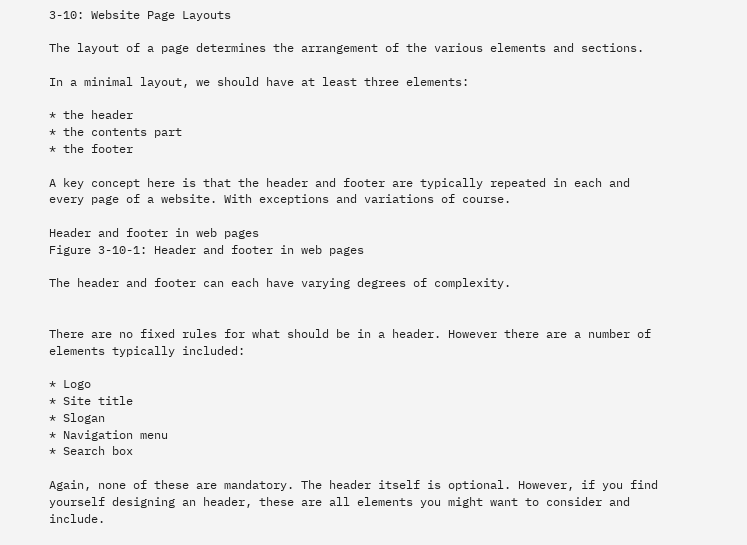3-10: Website Page Layouts

The layout of a page determines the arrangement of the various elements and sections.

In a minimal layout, we should have at least three elements:

* the header
* the contents part
* the footer

A key concept here is that the header and footer are typically repeated in each and every page of a website. With exceptions and variations of course.

Header and footer in web pages
Figure 3-10-1: Header and footer in web pages

The header and footer can each have varying degrees of complexity.


There are no fixed rules for what should be in a header. However there are a number of elements typically included:

* Logo
* Site title
* Slogan
* Navigation menu
* Search box

Again, none of these are mandatory. The header itself is optional. However, if you find yourself designing an header, these are all elements you might want to consider and include.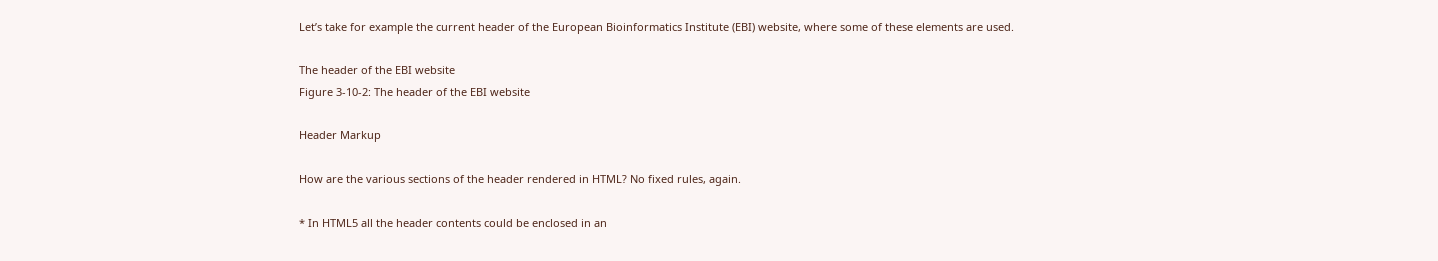Let’s take for example the current header of the European Bioinformatics Institute (EBI) website, where some of these elements are used.

The header of the EBI website
Figure 3-10-2: The header of the EBI website

Header Markup

How are the various sections of the header rendered in HTML? No fixed rules, again.

* In HTML5 all the header contents could be enclosed in an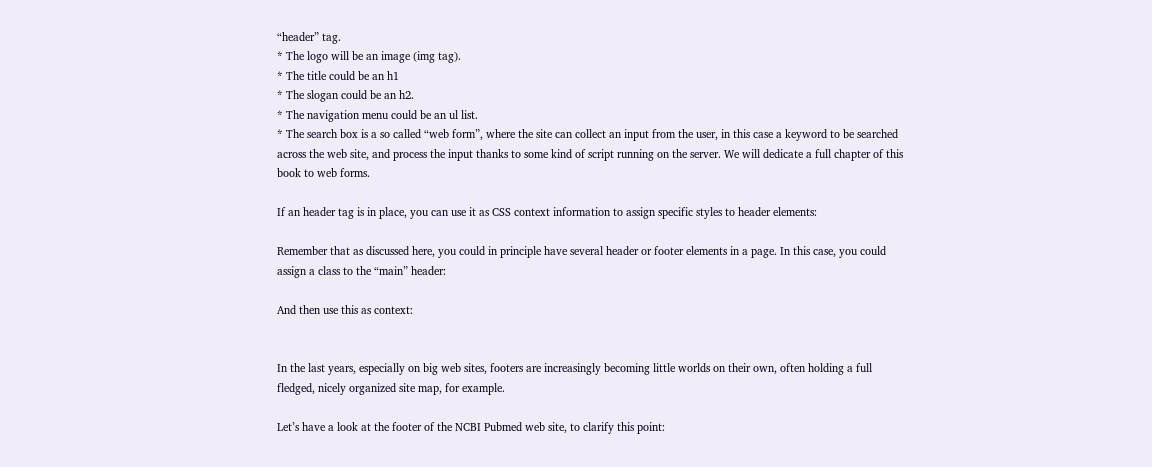“header” tag.
* The logo will be an image (img tag).
* The title could be an h1
* The slogan could be an h2.
* The navigation menu could be an ul list.
* The search box is a so called “web form”, where the site can collect an input from the user, in this case a keyword to be searched across the web site, and process the input thanks to some kind of script running on the server. We will dedicate a full chapter of this book to web forms.

If an header tag is in place, you can use it as CSS context information to assign specific styles to header elements:

Remember that as discussed here, you could in principle have several header or footer elements in a page. In this case, you could assign a class to the “main” header:

And then use this as context:


In the last years, especially on big web sites, footers are increasingly becoming little worlds on their own, often holding a full fledged, nicely organized site map, for example.

Let’s have a look at the footer of the NCBI Pubmed web site, to clarify this point: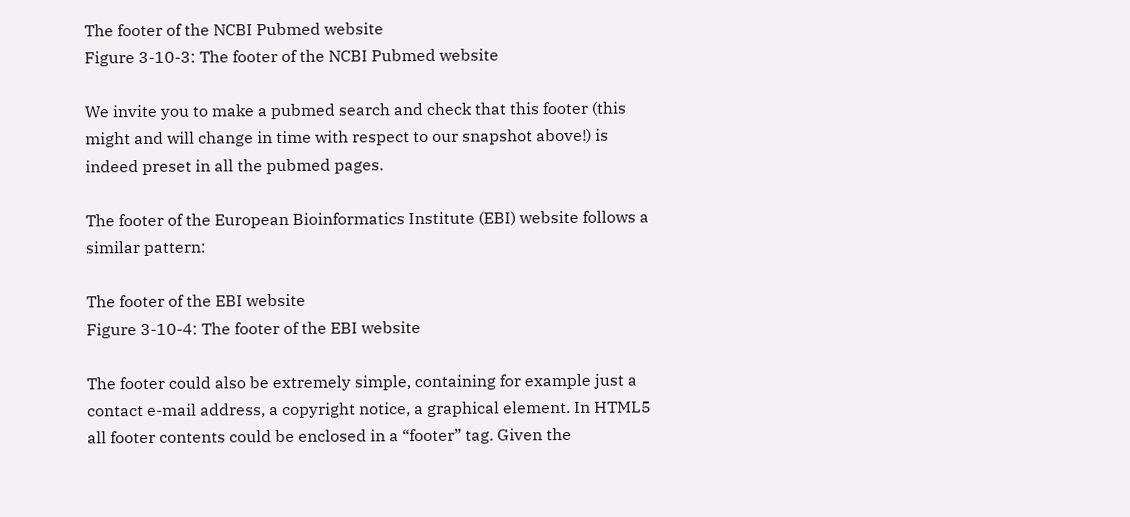The footer of the NCBI Pubmed website
Figure 3-10-3: The footer of the NCBI Pubmed website

We invite you to make a pubmed search and check that this footer (this might and will change in time with respect to our snapshot above!) is indeed preset in all the pubmed pages.

The footer of the European Bioinformatics Institute (EBI) website follows a similar pattern:

The footer of the EBI website
Figure 3-10-4: The footer of the EBI website

The footer could also be extremely simple, containing for example just a contact e-mail address, a copyright notice, a graphical element. In HTML5 all footer contents could be enclosed in a “footer” tag. Given the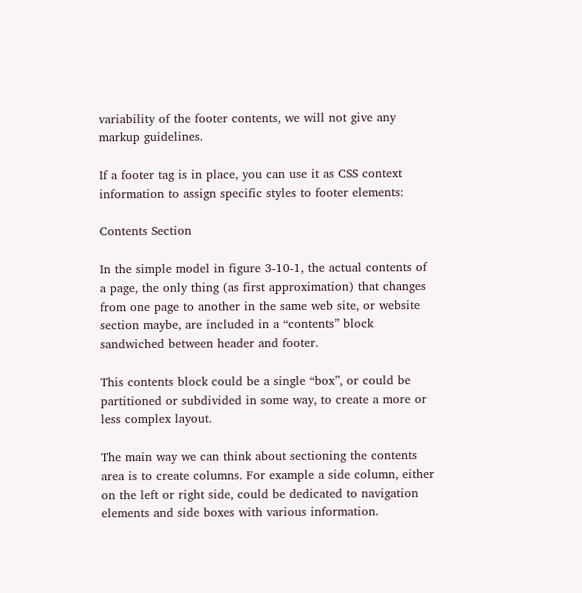variability of the footer contents, we will not give any markup guidelines.

If a footer tag is in place, you can use it as CSS context information to assign specific styles to footer elements:

Contents Section

In the simple model in figure 3-10-1, the actual contents of a page, the only thing (as first approximation) that changes from one page to another in the same web site, or website section maybe, are included in a “contents” block sandwiched between header and footer.

This contents block could be a single “box”, or could be partitioned or subdivided in some way, to create a more or less complex layout.

The main way we can think about sectioning the contents area is to create columns. For example a side column, either on the left or right side, could be dedicated to navigation elements and side boxes with various information.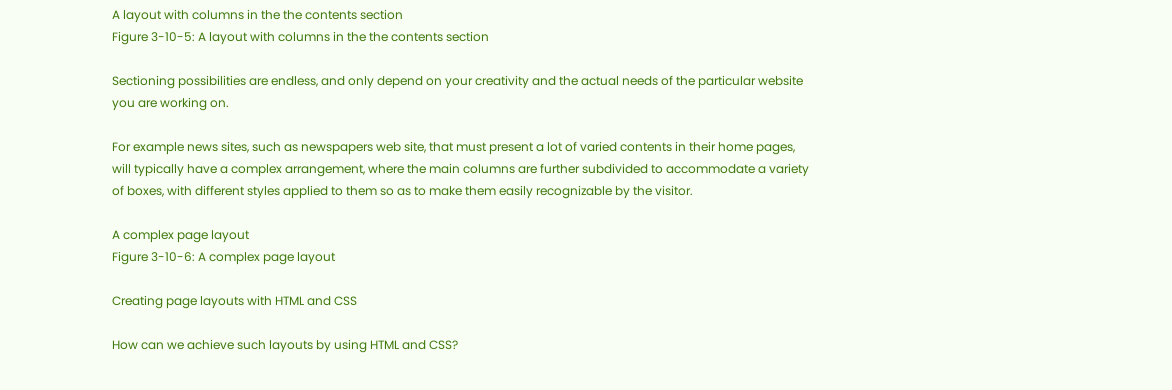A layout with columns in the the contents section
Figure 3-10-5: A layout with columns in the the contents section

Sectioning possibilities are endless, and only depend on your creativity and the actual needs of the particular website you are working on.

For example news sites, such as newspapers web site, that must present a lot of varied contents in their home pages, will typically have a complex arrangement, where the main columns are further subdivided to accommodate a variety of boxes, with different styles applied to them so as to make them easily recognizable by the visitor.

A complex page layout
Figure 3-10-6: A complex page layout

Creating page layouts with HTML and CSS

How can we achieve such layouts by using HTML and CSS?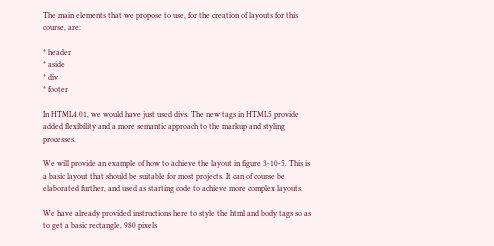The main elements that we propose to use, for the creation of layouts for this course, are:

* header
* aside
* div
* footer

In HTML4.01, we would have just used divs. The new tags in HTML5 provide added flexibility and a more semantic approach to the markup and styling processes.

We will provide an example of how to achieve the layout in figure 3-10-5. This is a basic layout that should be suitable for most projects. It can of course be elaborated further, and used as starting code to achieve more complex layouts.

We have already provided instructions here to style the html and body tags so as to get a basic rectangle, 980 pixels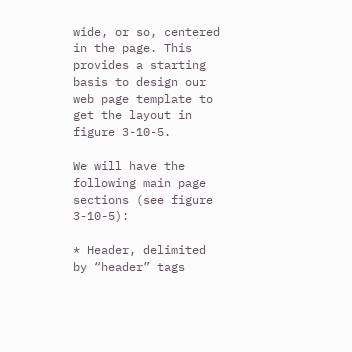wide, or so, centered in the page. This provides a starting basis to design our web page template to get the layout in figure 3-10-5.

We will have the following main page sections (see figure 3-10-5):

* Header, delimited by “header” tags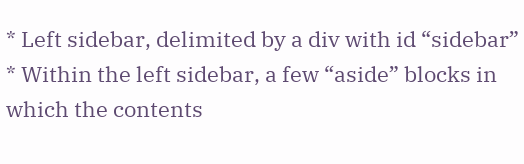* Left sidebar, delimited by a div with id “sidebar”
* Within the left sidebar, a few “aside” blocks in which the contents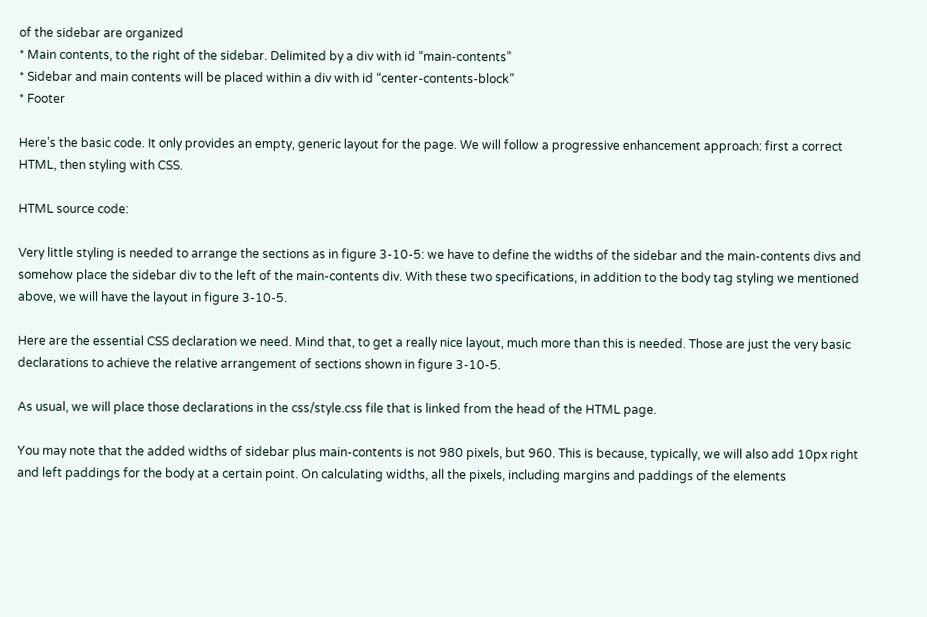of the sidebar are organized
* Main contents, to the right of the sidebar. Delimited by a div with id “main-contents”
* Sidebar and main contents will be placed within a div with id “center-contents-block”
* Footer

Here’s the basic code. It only provides an empty, generic layout for the page. We will follow a progressive enhancement approach: first a correct HTML, then styling with CSS.

HTML source code:

Very little styling is needed to arrange the sections as in figure 3-10-5: we have to define the widths of the sidebar and the main-contents divs and somehow place the sidebar div to the left of the main-contents div. With these two specifications, in addition to the body tag styling we mentioned above, we will have the layout in figure 3-10-5.

Here are the essential CSS declaration we need. Mind that, to get a really nice layout, much more than this is needed. Those are just the very basic declarations to achieve the relative arrangement of sections shown in figure 3-10-5.

As usual, we will place those declarations in the css/style.css file that is linked from the head of the HTML page.

You may note that the added widths of sidebar plus main-contents is not 980 pixels, but 960. This is because, typically, we will also add 10px right and left paddings for the body at a certain point. On calculating widths, all the pixels, including margins and paddings of the elements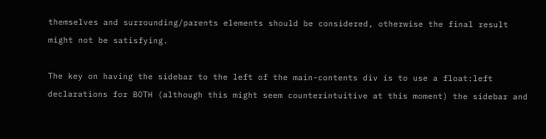themselves and surrounding/parents elements should be considered, otherwise the final result might not be satisfying.

The key on having the sidebar to the left of the main-contents div is to use a float:left declarations for BOTH (although this might seem counterintuitive at this moment) the sidebar and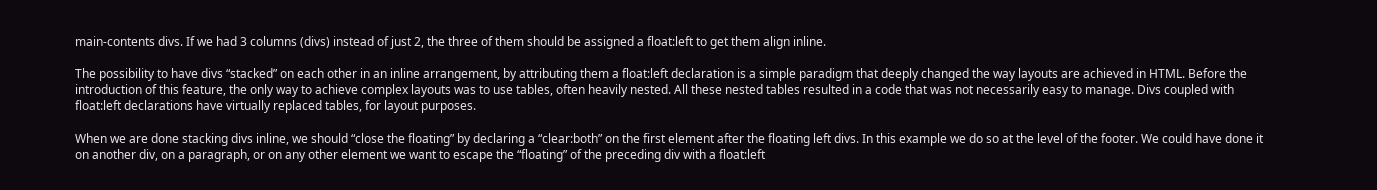main-contents divs. If we had 3 columns (divs) instead of just 2, the three of them should be assigned a float:left to get them align inline.

The possibility to have divs “stacked” on each other in an inline arrangement, by attributing them a float:left declaration is a simple paradigm that deeply changed the way layouts are achieved in HTML. Before the introduction of this feature, the only way to achieve complex layouts was to use tables, often heavily nested. All these nested tables resulted in a code that was not necessarily easy to manage. Divs coupled with float:left declarations have virtually replaced tables, for layout purposes.

When we are done stacking divs inline, we should “close the floating” by declaring a “clear:both” on the first element after the floating left divs. In this example we do so at the level of the footer. We could have done it on another div, on a paragraph, or on any other element we want to escape the “floating” of the preceding div with a float:left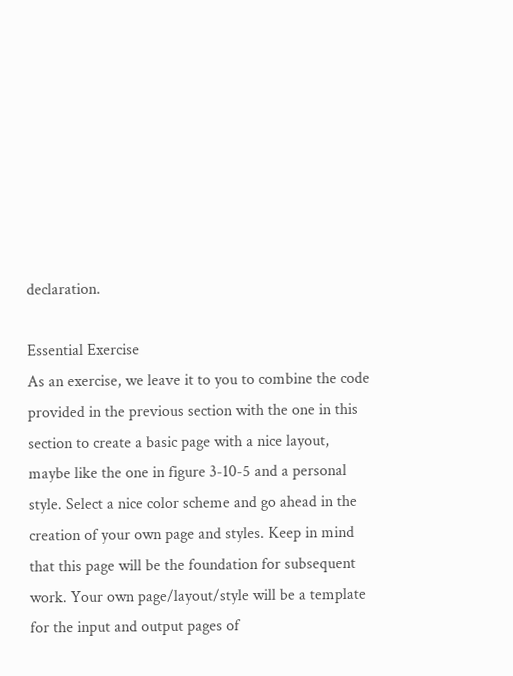declaration.

Essential Exercise
As an exercise, we leave it to you to combine the code provided in the previous section with the one in this section to create a basic page with a nice layout, maybe like the one in figure 3-10-5 and a personal style. Select a nice color scheme and go ahead in the creation of your own page and styles. Keep in mind that this page will be the foundation for subsequent work. Your own page/layout/style will be a template for the input and output pages of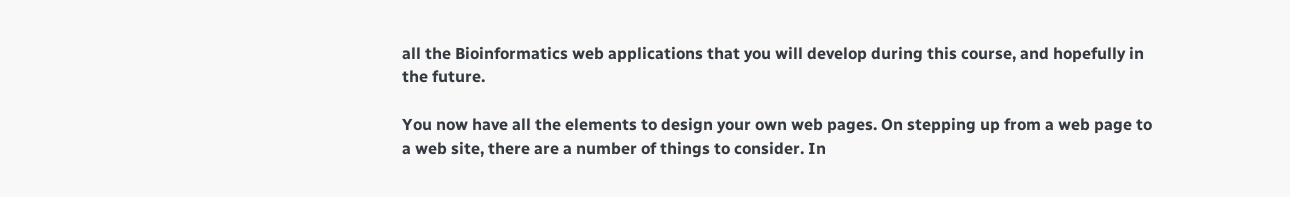all the Bioinformatics web applications that you will develop during this course, and hopefully in the future.

You now have all the elements to design your own web pages. On stepping up from a web page to a web site, there are a number of things to consider. In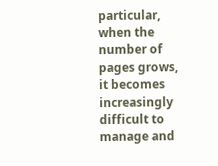particular, when the number of pages grows, it becomes increasingly difficult to manage and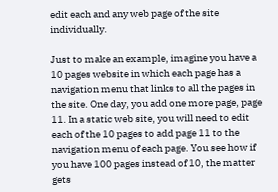edit each and any web page of the site individually.

Just to make an example, imagine you have a 10 pages website in which each page has a navigation menu that links to all the pages in the site. One day, you add one more page, page 11. In a static web site, you will need to edit each of the 10 pages to add page 11 to the navigation menu of each page. You see how if you have 100 pages instead of 10, the matter gets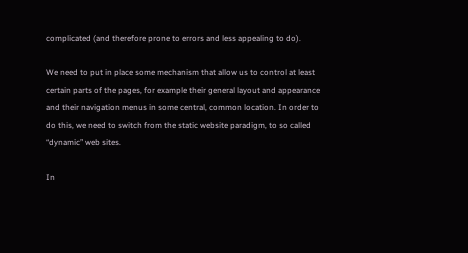complicated (and therefore prone to errors and less appealing to do).

We need to put in place some mechanism that allow us to control at least certain parts of the pages, for example their general layout and appearance and their navigation menus in some central, common location. In order to do this, we need to switch from the static website paradigm, to so called “dynamic” web sites.

In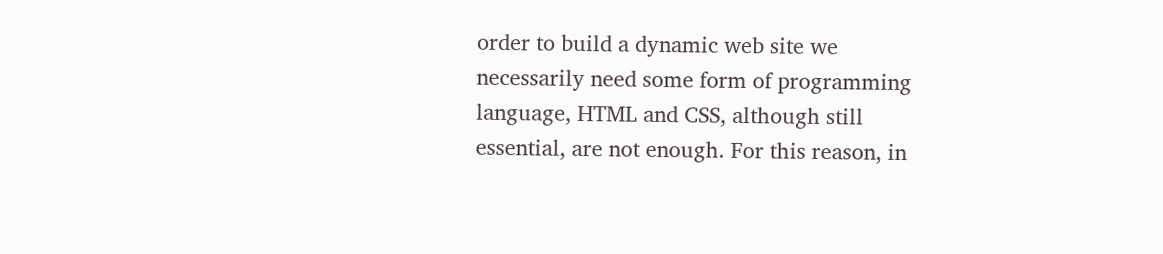order to build a dynamic web site we necessarily need some form of programming language, HTML and CSS, although still essential, are not enough. For this reason, in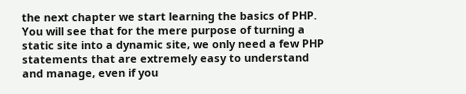the next chapter we start learning the basics of PHP. You will see that for the mere purpose of turning a static site into a dynamic site, we only need a few PHP statements that are extremely easy to understand and manage, even if you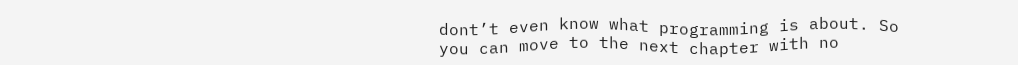dont’t even know what programming is about. So you can move to the next chapter with no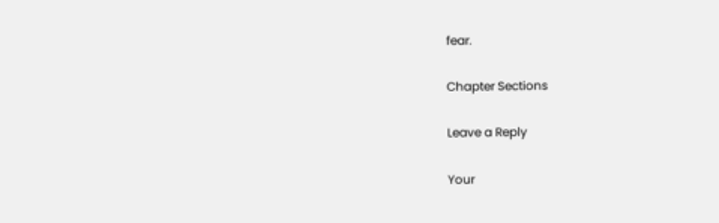fear.

Chapter Sections

Leave a Reply

Your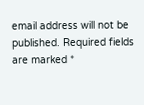email address will not be published. Required fields are marked *